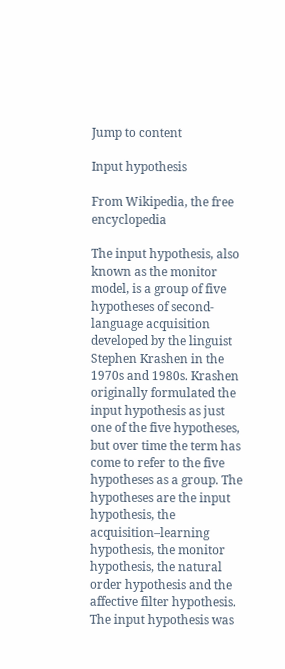Jump to content

Input hypothesis

From Wikipedia, the free encyclopedia

The input hypothesis, also known as the monitor model, is a group of five hypotheses of second-language acquisition developed by the linguist Stephen Krashen in the 1970s and 1980s. Krashen originally formulated the input hypothesis as just one of the five hypotheses, but over time the term has come to refer to the five hypotheses as a group. The hypotheses are the input hypothesis, the acquisition–learning hypothesis, the monitor hypothesis, the natural order hypothesis and the affective filter hypothesis. The input hypothesis was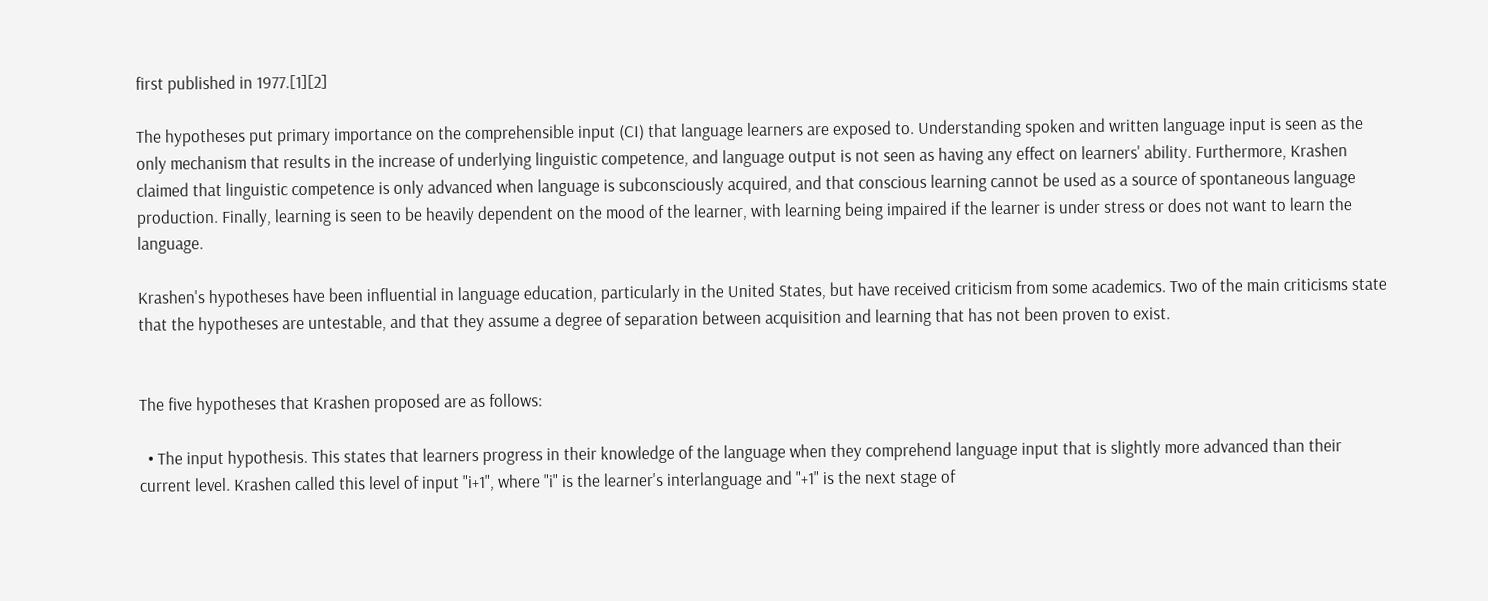first published in 1977.[1][2]

The hypotheses put primary importance on the comprehensible input (CI) that language learners are exposed to. Understanding spoken and written language input is seen as the only mechanism that results in the increase of underlying linguistic competence, and language output is not seen as having any effect on learners' ability. Furthermore, Krashen claimed that linguistic competence is only advanced when language is subconsciously acquired, and that conscious learning cannot be used as a source of spontaneous language production. Finally, learning is seen to be heavily dependent on the mood of the learner, with learning being impaired if the learner is under stress or does not want to learn the language.

Krashen's hypotheses have been influential in language education, particularly in the United States, but have received criticism from some academics. Two of the main criticisms state that the hypotheses are untestable, and that they assume a degree of separation between acquisition and learning that has not been proven to exist.


The five hypotheses that Krashen proposed are as follows:

  • The input hypothesis. This states that learners progress in their knowledge of the language when they comprehend language input that is slightly more advanced than their current level. Krashen called this level of input "i+1", where "i" is the learner's interlanguage and "+1" is the next stage of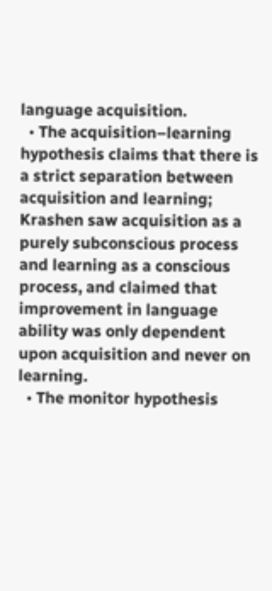language acquisition.
  • The acquisition–learning hypothesis claims that there is a strict separation between acquisition and learning; Krashen saw acquisition as a purely subconscious process and learning as a conscious process, and claimed that improvement in language ability was only dependent upon acquisition and never on learning.
  • The monitor hypothesis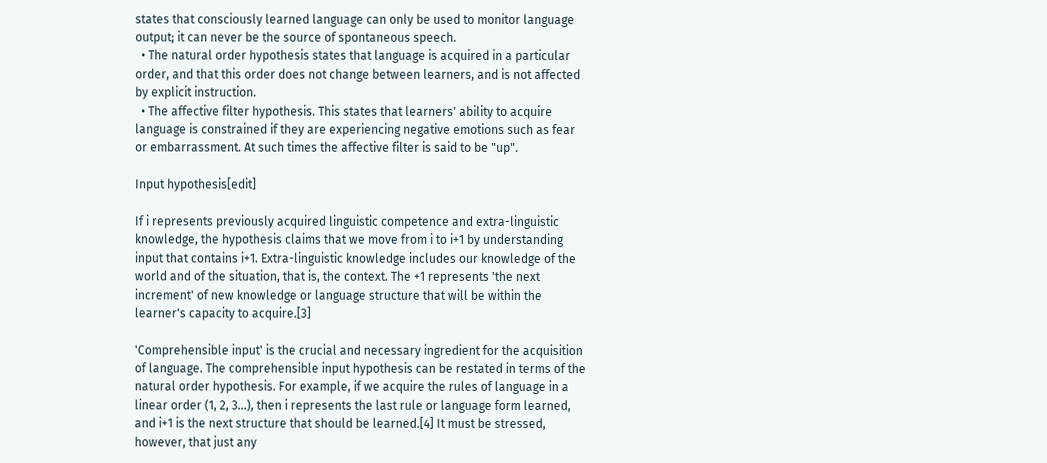states that consciously learned language can only be used to monitor language output; it can never be the source of spontaneous speech.
  • The natural order hypothesis states that language is acquired in a particular order, and that this order does not change between learners, and is not affected by explicit instruction.
  • The affective filter hypothesis. This states that learners' ability to acquire language is constrained if they are experiencing negative emotions such as fear or embarrassment. At such times the affective filter is said to be "up".

Input hypothesis[edit]

If i represents previously acquired linguistic competence and extra-linguistic knowledge, the hypothesis claims that we move from i to i+1 by understanding input that contains i+1. Extra-linguistic knowledge includes our knowledge of the world and of the situation, that is, the context. The +1 represents 'the next increment' of new knowledge or language structure that will be within the learner's capacity to acquire.[3]

'Comprehensible input' is the crucial and necessary ingredient for the acquisition of language. The comprehensible input hypothesis can be restated in terms of the natural order hypothesis. For example, if we acquire the rules of language in a linear order (1, 2, 3...), then i represents the last rule or language form learned, and i+1 is the next structure that should be learned.[4] It must be stressed, however, that just any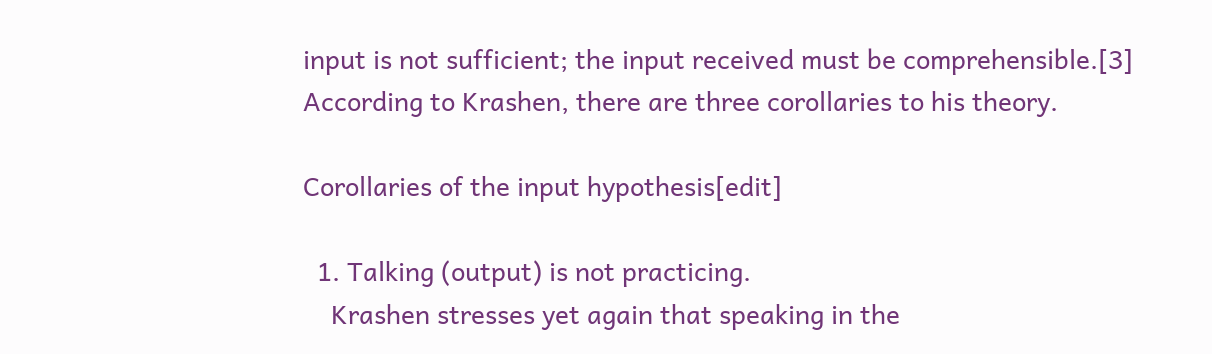input is not sufficient; the input received must be comprehensible.[3] According to Krashen, there are three corollaries to his theory.

Corollaries of the input hypothesis[edit]

  1. Talking (output) is not practicing.
    Krashen stresses yet again that speaking in the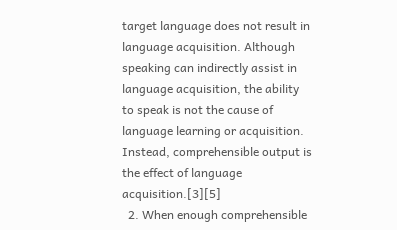target language does not result in language acquisition. Although speaking can indirectly assist in language acquisition, the ability to speak is not the cause of language learning or acquisition. Instead, comprehensible output is the effect of language acquisition.[3][5]
  2. When enough comprehensible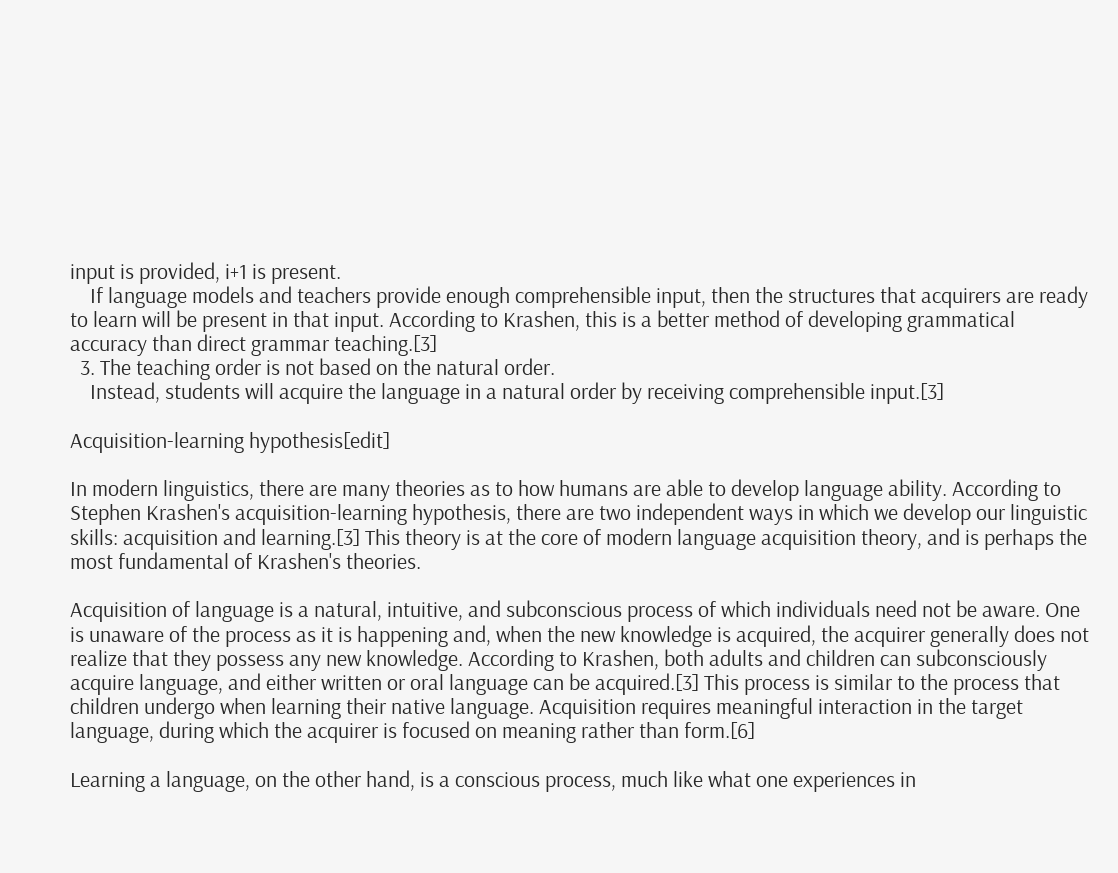input is provided, i+1 is present.
    If language models and teachers provide enough comprehensible input, then the structures that acquirers are ready to learn will be present in that input. According to Krashen, this is a better method of developing grammatical accuracy than direct grammar teaching.[3]
  3. The teaching order is not based on the natural order.
    Instead, students will acquire the language in a natural order by receiving comprehensible input.[3]

Acquisition-learning hypothesis[edit]

In modern linguistics, there are many theories as to how humans are able to develop language ability. According to Stephen Krashen's acquisition-learning hypothesis, there are two independent ways in which we develop our linguistic skills: acquisition and learning.[3] This theory is at the core of modern language acquisition theory, and is perhaps the most fundamental of Krashen's theories.

Acquisition of language is a natural, intuitive, and subconscious process of which individuals need not be aware. One is unaware of the process as it is happening and, when the new knowledge is acquired, the acquirer generally does not realize that they possess any new knowledge. According to Krashen, both adults and children can subconsciously acquire language, and either written or oral language can be acquired.[3] This process is similar to the process that children undergo when learning their native language. Acquisition requires meaningful interaction in the target language, during which the acquirer is focused on meaning rather than form.[6]

Learning a language, on the other hand, is a conscious process, much like what one experiences in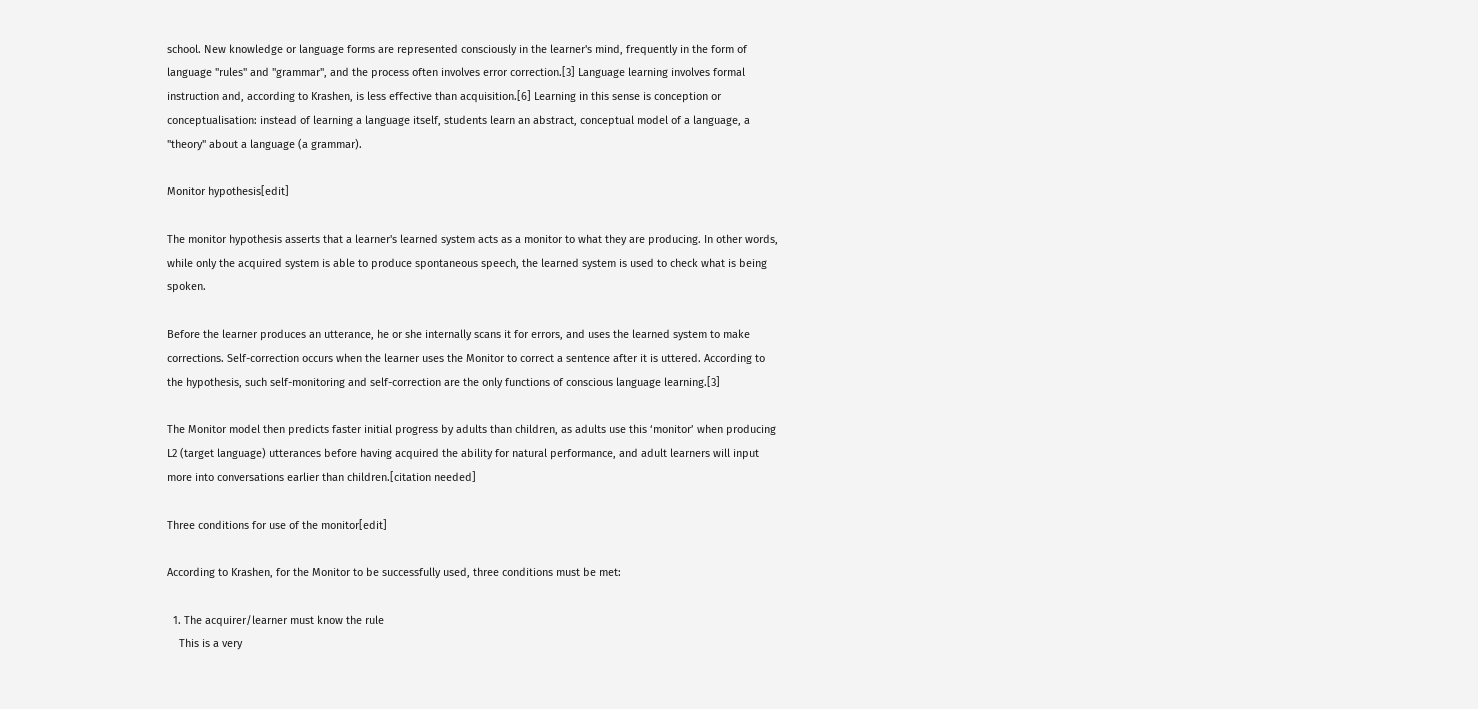school. New knowledge or language forms are represented consciously in the learner's mind, frequently in the form of language "rules" and "grammar", and the process often involves error correction.[3] Language learning involves formal instruction and, according to Krashen, is less effective than acquisition.[6] Learning in this sense is conception or conceptualisation: instead of learning a language itself, students learn an abstract, conceptual model of a language, a "theory" about a language (a grammar).

Monitor hypothesis[edit]

The monitor hypothesis asserts that a learner's learned system acts as a monitor to what they are producing. In other words, while only the acquired system is able to produce spontaneous speech, the learned system is used to check what is being spoken.

Before the learner produces an utterance, he or she internally scans it for errors, and uses the learned system to make corrections. Self-correction occurs when the learner uses the Monitor to correct a sentence after it is uttered. According to the hypothesis, such self-monitoring and self-correction are the only functions of conscious language learning.[3]

The Monitor model then predicts faster initial progress by adults than children, as adults use this ‘monitor’ when producing L2 (target language) utterances before having acquired the ability for natural performance, and adult learners will input more into conversations earlier than children.[citation needed]

Three conditions for use of the monitor[edit]

According to Krashen, for the Monitor to be successfully used, three conditions must be met:

  1. The acquirer/learner must know the rule
    This is a very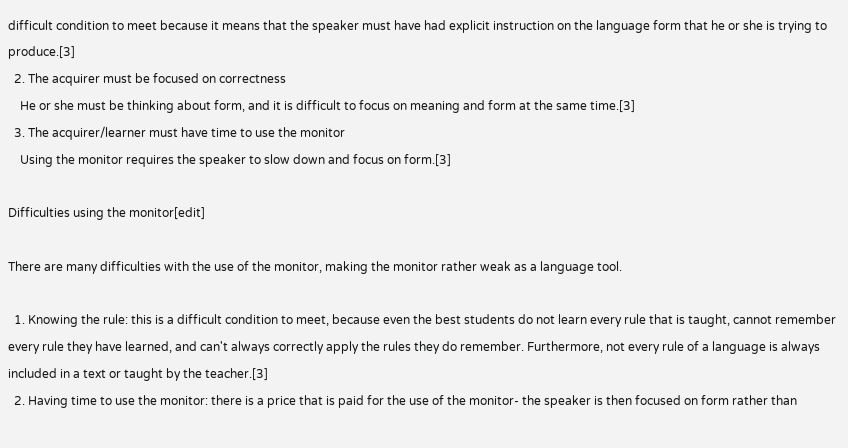difficult condition to meet because it means that the speaker must have had explicit instruction on the language form that he or she is trying to produce.[3]
  2. The acquirer must be focused on correctness
    He or she must be thinking about form, and it is difficult to focus on meaning and form at the same time.[3]
  3. The acquirer/learner must have time to use the monitor
    Using the monitor requires the speaker to slow down and focus on form.[3]

Difficulties using the monitor[edit]

There are many difficulties with the use of the monitor, making the monitor rather weak as a language tool.

  1. Knowing the rule: this is a difficult condition to meet, because even the best students do not learn every rule that is taught, cannot remember every rule they have learned, and can't always correctly apply the rules they do remember. Furthermore, not every rule of a language is always included in a text or taught by the teacher.[3]
  2. Having time to use the monitor: there is a price that is paid for the use of the monitor- the speaker is then focused on form rather than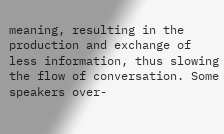meaning, resulting in the production and exchange of less information, thus slowing the flow of conversation. Some speakers over-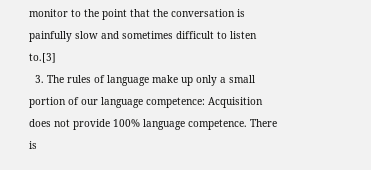monitor to the point that the conversation is painfully slow and sometimes difficult to listen to.[3]
  3. The rules of language make up only a small portion of our language competence: Acquisition does not provide 100% language competence. There is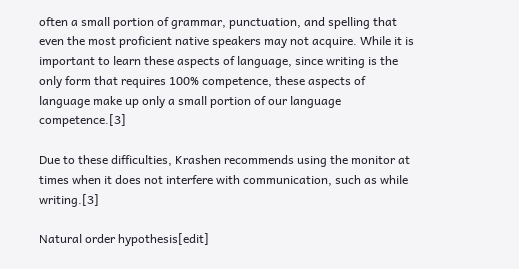often a small portion of grammar, punctuation, and spelling that even the most proficient native speakers may not acquire. While it is important to learn these aspects of language, since writing is the only form that requires 100% competence, these aspects of language make up only a small portion of our language competence.[3]

Due to these difficulties, Krashen recommends using the monitor at times when it does not interfere with communication, such as while writing.[3]

Natural order hypothesis[edit]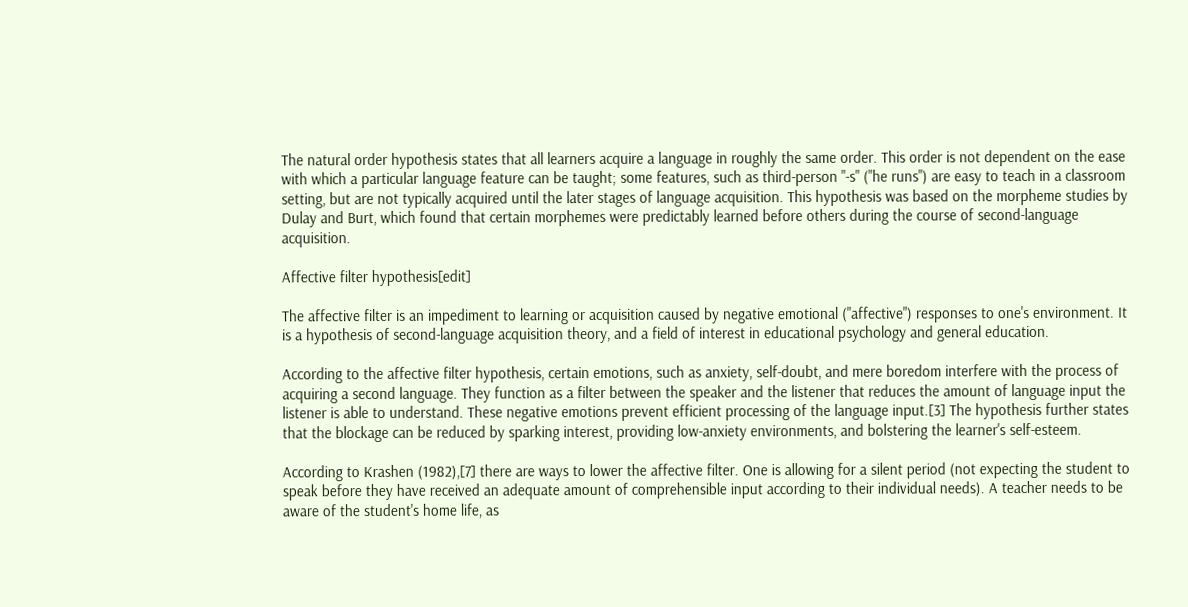The natural order hypothesis states that all learners acquire a language in roughly the same order. This order is not dependent on the ease with which a particular language feature can be taught; some features, such as third-person "-s" ("he runs") are easy to teach in a classroom setting, but are not typically acquired until the later stages of language acquisition. This hypothesis was based on the morpheme studies by Dulay and Burt, which found that certain morphemes were predictably learned before others during the course of second-language acquisition.

Affective filter hypothesis[edit]

The affective filter is an impediment to learning or acquisition caused by negative emotional ("affective") responses to one's environment. It is a hypothesis of second-language acquisition theory, and a field of interest in educational psychology and general education.

According to the affective filter hypothesis, certain emotions, such as anxiety, self-doubt, and mere boredom interfere with the process of acquiring a second language. They function as a filter between the speaker and the listener that reduces the amount of language input the listener is able to understand. These negative emotions prevent efficient processing of the language input.[3] The hypothesis further states that the blockage can be reduced by sparking interest, providing low-anxiety environments, and bolstering the learner's self-esteem.

According to Krashen (1982),[7] there are ways to lower the affective filter. One is allowing for a silent period (not expecting the student to speak before they have received an adequate amount of comprehensible input according to their individual needs). A teacher needs to be aware of the student's home life, as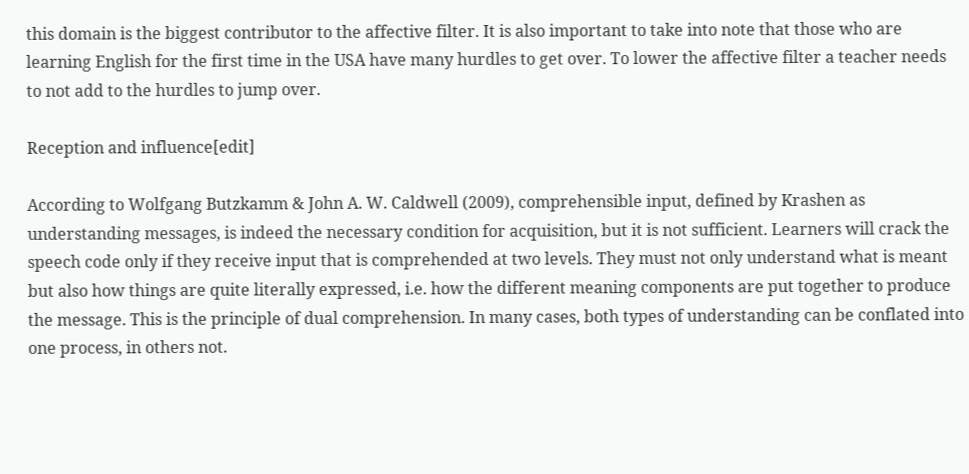this domain is the biggest contributor to the affective filter. It is also important to take into note that those who are learning English for the first time in the USA have many hurdles to get over. To lower the affective filter a teacher needs to not add to the hurdles to jump over.

Reception and influence[edit]

According to Wolfgang Butzkamm & John A. W. Caldwell (2009), comprehensible input, defined by Krashen as understanding messages, is indeed the necessary condition for acquisition, but it is not sufficient. Learners will crack the speech code only if they receive input that is comprehended at two levels. They must not only understand what is meant but also how things are quite literally expressed, i.e. how the different meaning components are put together to produce the message. This is the principle of dual comprehension. In many cases, both types of understanding can be conflated into one process, in others not.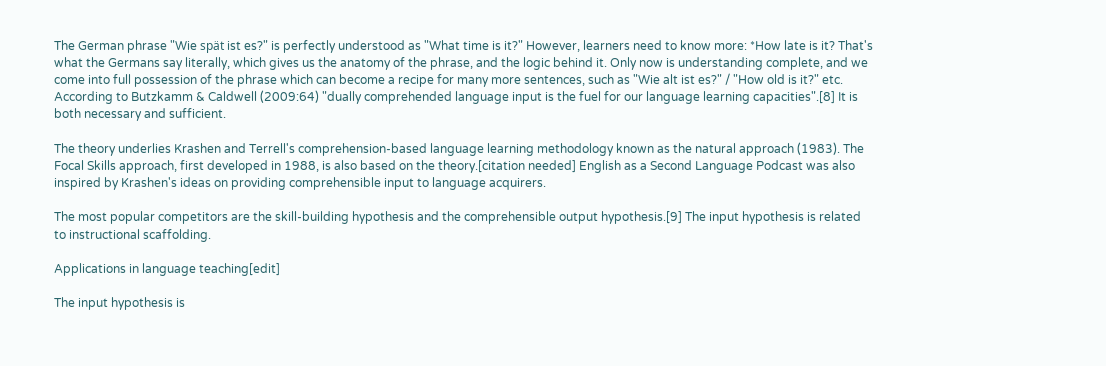The German phrase "Wie spät ist es?" is perfectly understood as "What time is it?" However, learners need to know more: *How late is it? That's what the Germans say literally, which gives us the anatomy of the phrase, and the logic behind it. Only now is understanding complete, and we come into full possession of the phrase which can become a recipe for many more sentences, such as "Wie alt ist es?" / "How old is it?" etc. According to Butzkamm & Caldwell (2009:64) "dually comprehended language input is the fuel for our language learning capacities".[8] It is both necessary and sufficient.

The theory underlies Krashen and Terrell's comprehension-based language learning methodology known as the natural approach (1983). The Focal Skills approach, first developed in 1988, is also based on the theory.[citation needed] English as a Second Language Podcast was also inspired by Krashen's ideas on providing comprehensible input to language acquirers.

The most popular competitors are the skill-building hypothesis and the comprehensible output hypothesis.[9] The input hypothesis is related to instructional scaffolding.

Applications in language teaching[edit]

The input hypothesis is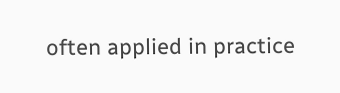often applied in practice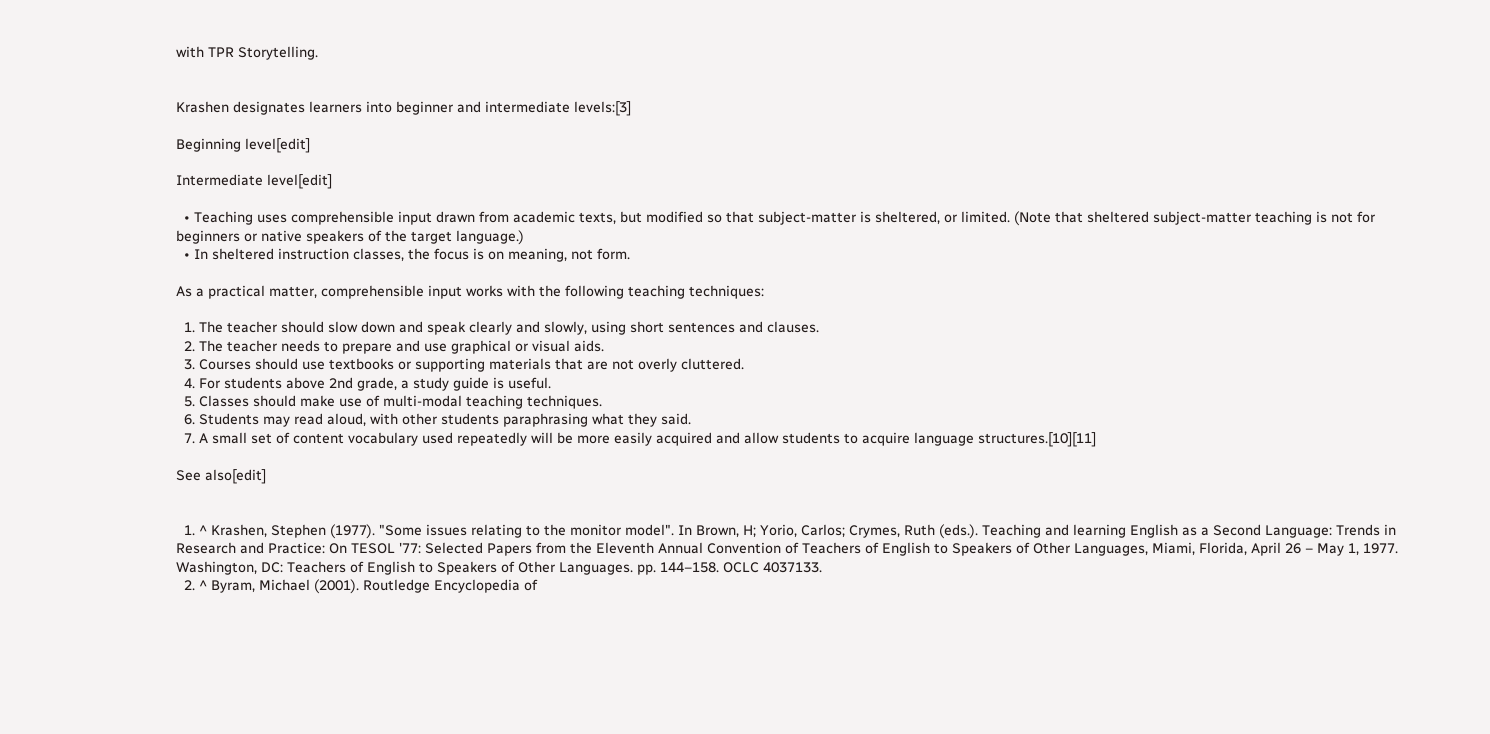with TPR Storytelling.


Krashen designates learners into beginner and intermediate levels:[3]

Beginning level[edit]

Intermediate level[edit]

  • Teaching uses comprehensible input drawn from academic texts, but modified so that subject-matter is sheltered, or limited. (Note that sheltered subject-matter teaching is not for beginners or native speakers of the target language.)
  • In sheltered instruction classes, the focus is on meaning, not form.

As a practical matter, comprehensible input works with the following teaching techniques:

  1. The teacher should slow down and speak clearly and slowly, using short sentences and clauses.
  2. The teacher needs to prepare and use graphical or visual aids.
  3. Courses should use textbooks or supporting materials that are not overly cluttered.
  4. For students above 2nd grade, a study guide is useful.
  5. Classes should make use of multi-modal teaching techniques.
  6. Students may read aloud, with other students paraphrasing what they said.
  7. A small set of content vocabulary used repeatedly will be more easily acquired and allow students to acquire language structures.[10][11]

See also[edit]


  1. ^ Krashen, Stephen (1977). "Some issues relating to the monitor model". In Brown, H; Yorio, Carlos; Crymes, Ruth (eds.). Teaching and learning English as a Second Language: Trends in Research and Practice: On TESOL '77: Selected Papers from the Eleventh Annual Convention of Teachers of English to Speakers of Other Languages, Miami, Florida, April 26 – May 1, 1977. Washington, DC: Teachers of English to Speakers of Other Languages. pp. 144–158. OCLC 4037133.
  2. ^ Byram, Michael (2001). Routledge Encyclopedia of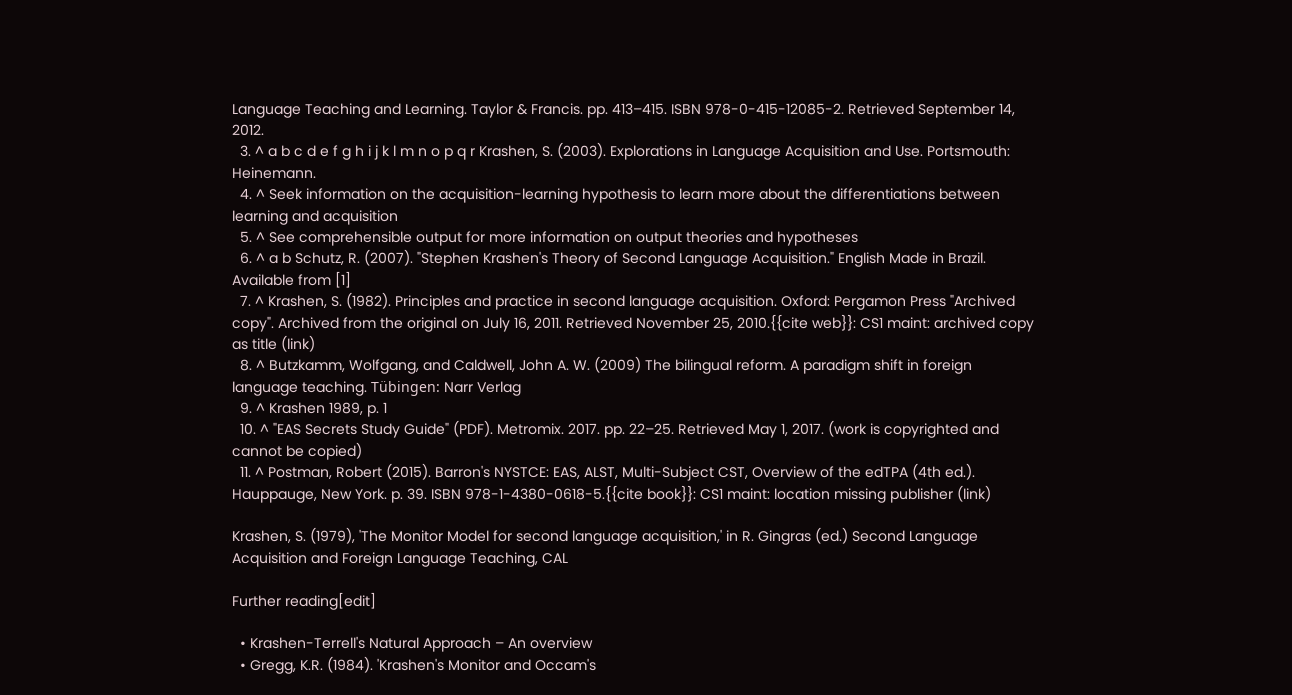Language Teaching and Learning. Taylor & Francis. pp. 413–415. ISBN 978-0-415-12085-2. Retrieved September 14, 2012.
  3. ^ a b c d e f g h i j k l m n o p q r Krashen, S. (2003). Explorations in Language Acquisition and Use. Portsmouth: Heinemann.
  4. ^ Seek information on the acquisition-learning hypothesis to learn more about the differentiations between learning and acquisition
  5. ^ See comprehensible output for more information on output theories and hypotheses
  6. ^ a b Schutz, R. (2007). "Stephen Krashen's Theory of Second Language Acquisition." English Made in Brazil. Available from [1]
  7. ^ Krashen, S. (1982). Principles and practice in second language acquisition. Oxford: Pergamon Press "Archived copy". Archived from the original on July 16, 2011. Retrieved November 25, 2010.{{cite web}}: CS1 maint: archived copy as title (link)
  8. ^ Butzkamm, Wolfgang, and Caldwell, John A. W. (2009) The bilingual reform. A paradigm shift in foreign language teaching. Tübingen: Narr Verlag
  9. ^ Krashen 1989, p. 1
  10. ^ "EAS Secrets Study Guide" (PDF). Metromix. 2017. pp. 22–25. Retrieved May 1, 2017. (work is copyrighted and cannot be copied)
  11. ^ Postman, Robert (2015). Barron's NYSTCE: EAS, ALST, Multi-Subject CST, Overview of the edTPA (4th ed.). Hauppauge, New York. p. 39. ISBN 978-1-4380-0618-5.{{cite book}}: CS1 maint: location missing publisher (link)

Krashen, S. (1979), 'The Monitor Model for second language acquisition,' in R. Gingras (ed.) Second Language Acquisition and Foreign Language Teaching, CAL

Further reading[edit]

  • Krashen-Terrell's Natural Approach – An overview
  • Gregg, K.R. (1984). 'Krashen's Monitor and Occam's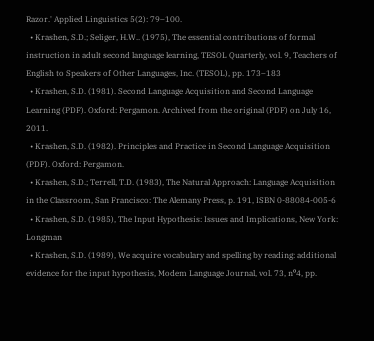Razor.' Applied Linguistics 5(2): 79–100.
  • Krashen, S.D.; Seliger, H.W.. (1975), The essential contributions of formal instruction in adult second language learning, TESOL Quarterly, vol. 9, Teachers of English to Speakers of Other Languages, Inc. (TESOL), pp. 173–183
  • Krashen, S.D. (1981). Second Language Acquisition and Second Language Learning (PDF). Oxford: Pergamon. Archived from the original (PDF) on July 16, 2011.
  • Krashen, S.D. (1982). Principles and Practice in Second Language Acquisition (PDF). Oxford: Pergamon.
  • Krashen, S.D.; Terrell, T.D. (1983), The Natural Approach: Language Acquisition in the Classroom, San Francisco: The Alemany Press, p. 191, ISBN 0-88084-005-6
  • Krashen, S.D. (1985), The Input Hypothesis: Issues and Implications, New York: Longman
  • Krashen, S.D. (1989), We acquire vocabulary and spelling by reading: additional evidence for the input hypothesis, Modem Language Journal, vol. 73, n⁰4, pp.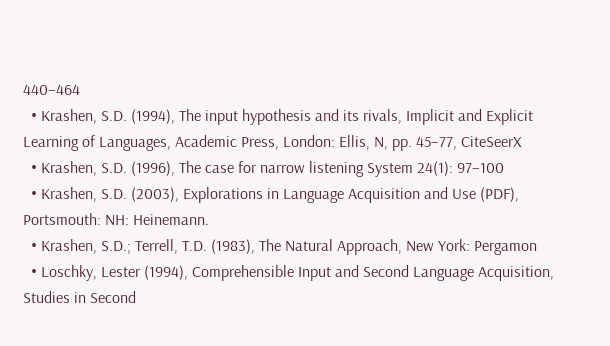440–464
  • Krashen, S.D. (1994), The input hypothesis and its rivals, Implicit and Explicit Learning of Languages, Academic Press, London: Ellis, N, pp. 45–77, CiteSeerX
  • Krashen, S.D. (1996), The case for narrow listening System 24(1): 97–100
  • Krashen, S.D. (2003), Explorations in Language Acquisition and Use (PDF), Portsmouth: NH: Heinemann.
  • Krashen, S.D.; Terrell, T.D. (1983), The Natural Approach, New York: Pergamon
  • Loschky, Lester (1994), Comprehensible Input and Second Language Acquisition, Studies in Second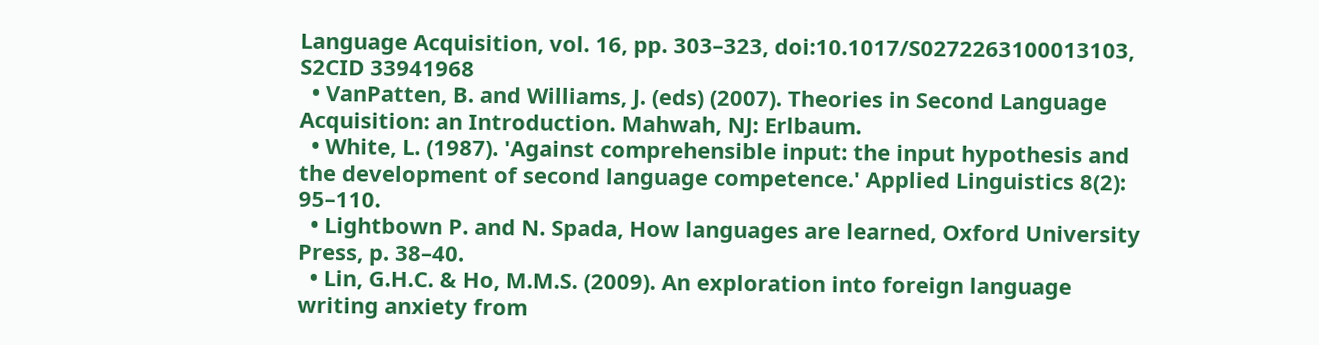Language Acquisition, vol. 16, pp. 303–323, doi:10.1017/S0272263100013103, S2CID 33941968
  • VanPatten, B. and Williams, J. (eds) (2007). Theories in Second Language Acquisition: an Introduction. Mahwah, NJ: Erlbaum.
  • White, L. (1987). 'Against comprehensible input: the input hypothesis and the development of second language competence.' Applied Linguistics 8(2): 95–110.
  • Lightbown P. and N. Spada, How languages are learned, Oxford University Press, p. 38–40.
  • Lin, G.H.C. & Ho, M.M.S. (2009). An exploration into foreign language writing anxiety from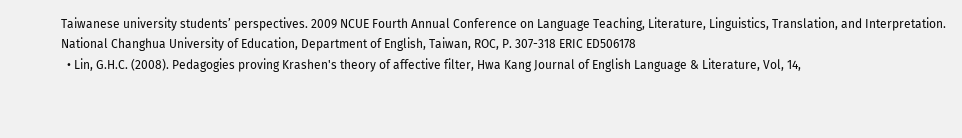Taiwanese university students’ perspectives. 2009 NCUE Fourth Annual Conference on Language Teaching, Literature, Linguistics, Translation, and Interpretation. National Changhua University of Education, Department of English, Taiwan, ROC, P. 307-318 ERIC ED506178
  • Lin, G.H.C. (2008). Pedagogies proving Krashen's theory of affective filter, Hwa Kang Journal of English Language & Literature, Vol, 14,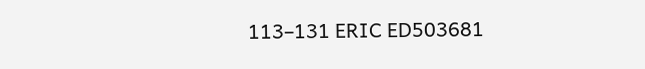113–131 ERIC ED503681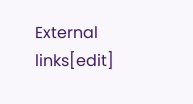External links[edit]